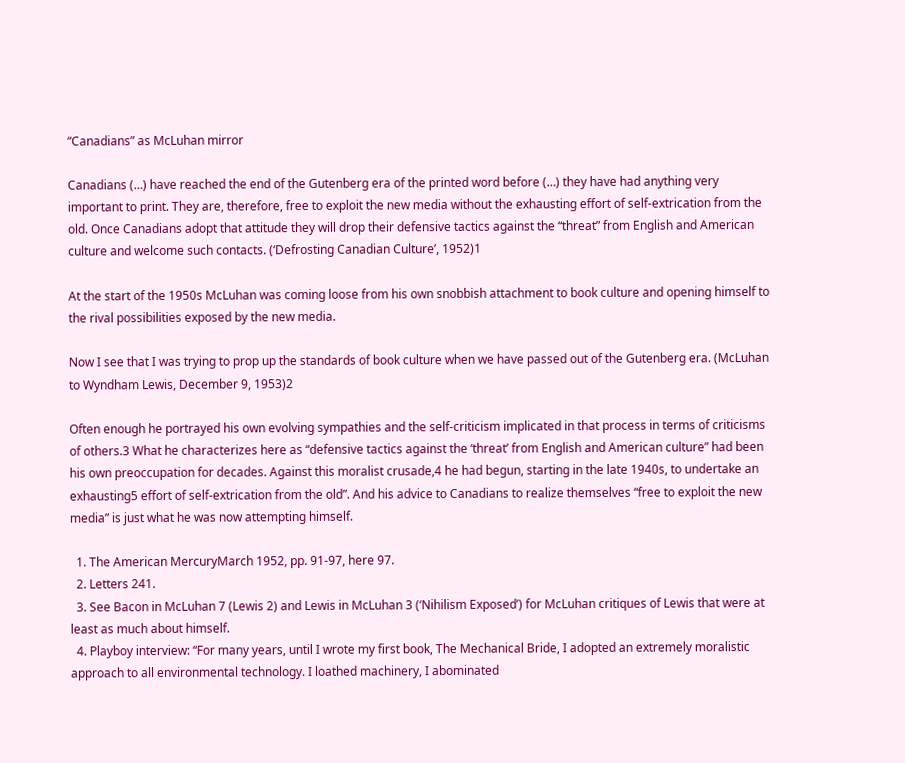“Canadians” as McLuhan mirror

Canadians (…) have reached the end of the Gutenberg era of the printed word before (…) they have had anything very important to print. They are, therefore, free to exploit the new media without the exhausting effort of self-extrication from the old. Once Canadians adopt that attitude they will drop their defensive tactics against the “threat” from English and American culture and welcome such contacts. (‘Defrosting Canadian Culture’, 1952)1

At the start of the 1950s McLuhan was coming loose from his own snobbish attachment to book culture and opening himself to the rival possibilities exposed by the new media.

Now I see that I was trying to prop up the standards of book culture when we have passed out of the Gutenberg era. (McLuhan to Wyndham Lewis, December 9, 1953)2

Often enough he portrayed his own evolving sympathies and the self-criticism implicated in that process in terms of criticisms of others.3 What he characterizes here as “defensive tactics against the ‘threat’ from English and American culture” had been his own preoccupation for decades. Against this moralist crusade,4 he had begun, starting in the late 1940s, to undertake an exhausting5 effort of self-extrication from the old”. And his advice to Canadians to realize themselves “free to exploit the new media” is just what he was now attempting himself.

  1. The American MercuryMarch 1952, pp. 91-97, here 97.
  2. Letters 241.
  3. See Bacon in McLuhan 7 (Lewis 2) and Lewis in McLuhan 3 (‘Nihilism Exposed’) for McLuhan critiques of Lewis that were at least as much about himself.
  4. Playboy interview: “For many years, until I wrote my first book, The Mechanical Bride, I adopted an extremely moralistic approach to all environmental technology. I loathed machinery, I abominated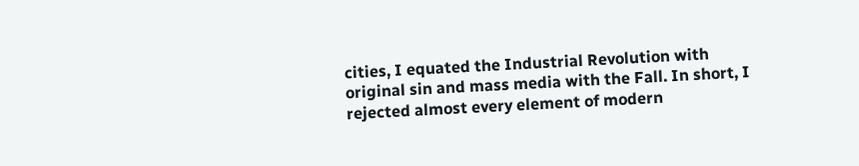cities, I equated the Industrial Revolution with original sin and mass media with the Fall. In short, I rejected almost every element of modern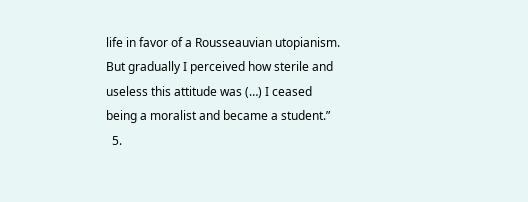life in favor of a Rousseauvian utopianism. But gradually I perceived how sterile and useless this attitude was (…) I ceased being a moralist and became a student.”
  5.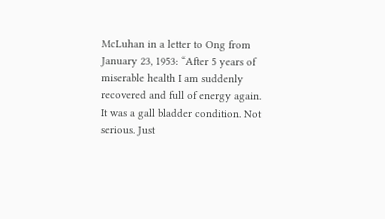McLuhan in a letter to Ong from January 23, 1953: “After 5 years of miserable health I am suddenly recovered and full of energy again. It was a gall bladder condition. Not serious. Just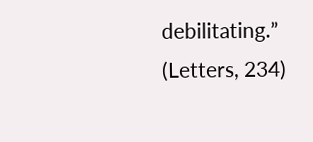debilitating.” (Letters, 234)